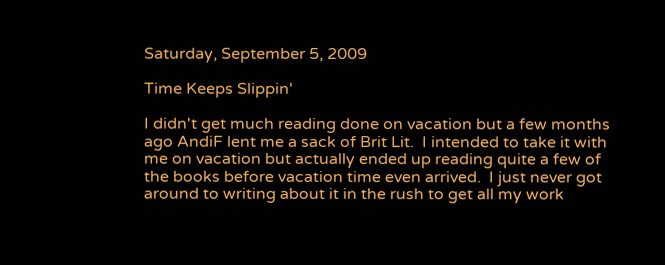Saturday, September 5, 2009

Time Keeps Slippin'

I didn't get much reading done on vacation but a few months ago AndiF lent me a sack of Brit Lit.  I intended to take it with me on vacation but actually ended up reading quite a few of the books before vacation time even arrived.  I just never got around to writing about it in the rush to get all my work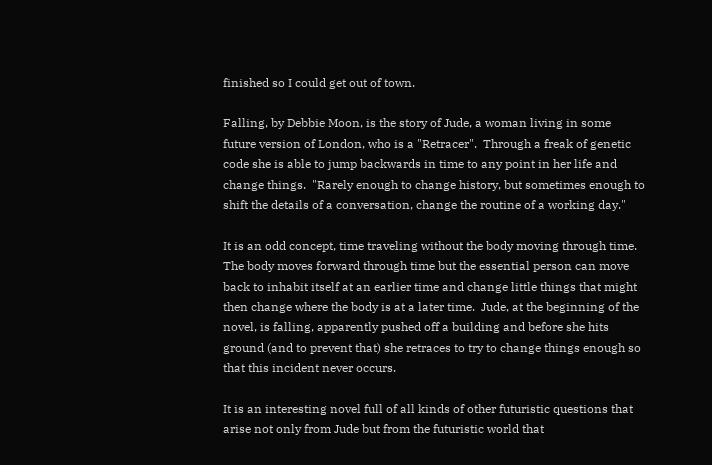finished so I could get out of town.

Falling, by Debbie Moon, is the story of Jude, a woman living in some future version of London, who is a "Retracer".  Through a freak of genetic code she is able to jump backwards in time to any point in her life and change things.  "Rarely enough to change history, but sometimes enough to shift the details of a conversation, change the routine of a working day."

It is an odd concept, time traveling without the body moving through time.  The body moves forward through time but the essential person can move back to inhabit itself at an earlier time and change little things that might then change where the body is at a later time.  Jude, at the beginning of the novel, is falling, apparently pushed off a building and before she hits ground (and to prevent that) she retraces to try to change things enough so that this incident never occurs.

It is an interesting novel full of all kinds of other futuristic questions that arise not only from Jude but from the futuristic world that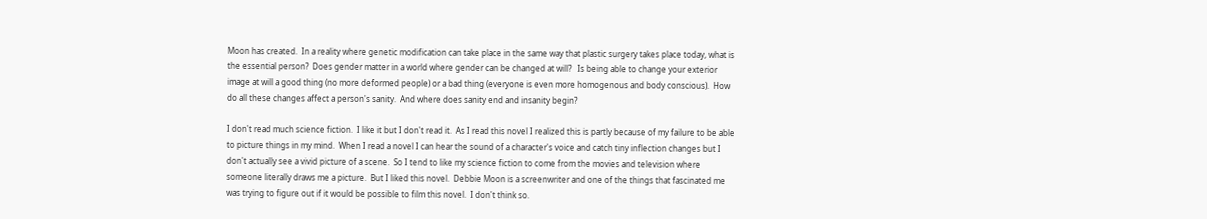Moon has created.  In a reality where genetic modification can take place in the same way that plastic surgery takes place today, what is the essential person?  Does gender matter in a world where gender can be changed at will?   Is being able to change your exterior image at will a good thing (no more deformed people) or a bad thing (everyone is even more homogenous and body conscious).  How do all these changes affect a person's sanity.  And where does sanity end and insanity begin?

I don't read much science fiction.  I like it but I don't read it.  As I read this novel I realized this is partly because of my failure to be able to picture things in my mind.  When I read a novel I can hear the sound of a character's voice and catch tiny inflection changes but I don't actually see a vivid picture of a scene.  So I tend to like my science fiction to come from the movies and television where someone literally draws me a picture.  But I liked this novel.  Debbie Moon is a screenwriter and one of the things that fascinated me was trying to figure out if it would be possible to film this novel.  I don't think so.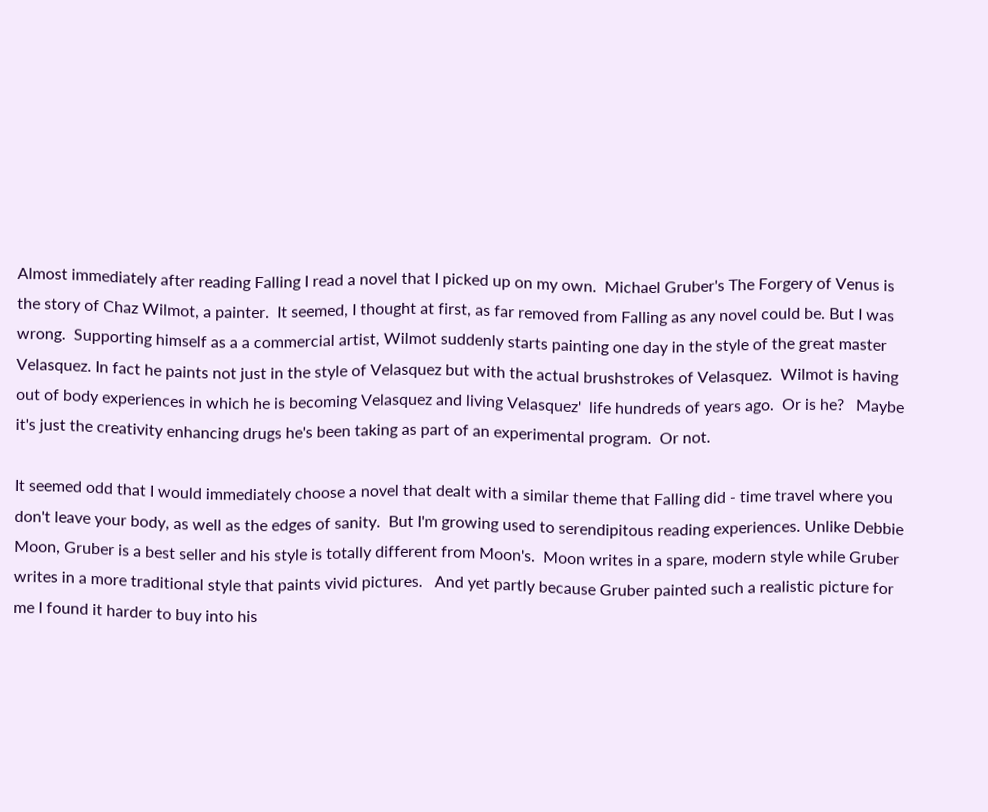Almost immediately after reading Falling I read a novel that I picked up on my own.  Michael Gruber's The Forgery of Venus is the story of Chaz Wilmot, a painter.  It seemed, I thought at first, as far removed from Falling as any novel could be. But I was wrong.  Supporting himself as a a commercial artist, Wilmot suddenly starts painting one day in the style of the great master Velasquez. In fact he paints not just in the style of Velasquez but with the actual brushstrokes of Velasquez.  Wilmot is having out of body experiences in which he is becoming Velasquez and living Velasquez'  life hundreds of years ago.  Or is he?   Maybe it's just the creativity enhancing drugs he's been taking as part of an experimental program.  Or not.

It seemed odd that I would immediately choose a novel that dealt with a similar theme that Falling did - time travel where you don't leave your body, as well as the edges of sanity.  But I'm growing used to serendipitous reading experiences. Unlike Debbie Moon, Gruber is a best seller and his style is totally different from Moon's.  Moon writes in a spare, modern style while Gruber writes in a more traditional style that paints vivid pictures.   And yet partly because Gruber painted such a realistic picture for me I found it harder to buy into his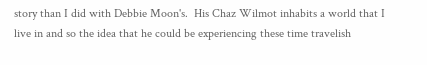story than I did with Debbie Moon's.  His Chaz Wilmot inhabits a world that I live in and so the idea that he could be experiencing these time travelish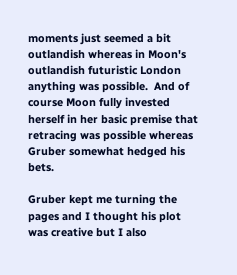moments just seemed a bit outlandish whereas in Moon's outlandish futuristic London anything was possible.  And of course Moon fully invested herself in her basic premise that retracing was possible whereas Gruber somewhat hedged his bets.

Gruber kept me turning the pages and I thought his plot was creative but I also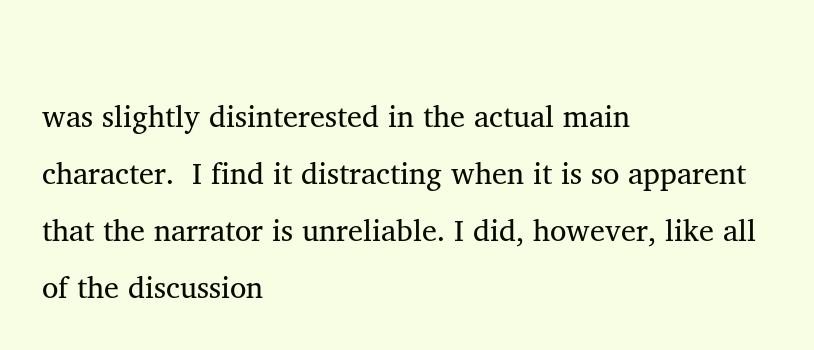was slightly disinterested in the actual main character.  I find it distracting when it is so apparent that the narrator is unreliable. I did, however, like all of the discussion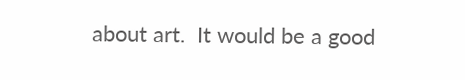about art.  It would be a good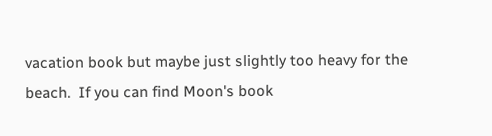vacation book but maybe just slightly too heavy for the beach.  If you can find Moon's book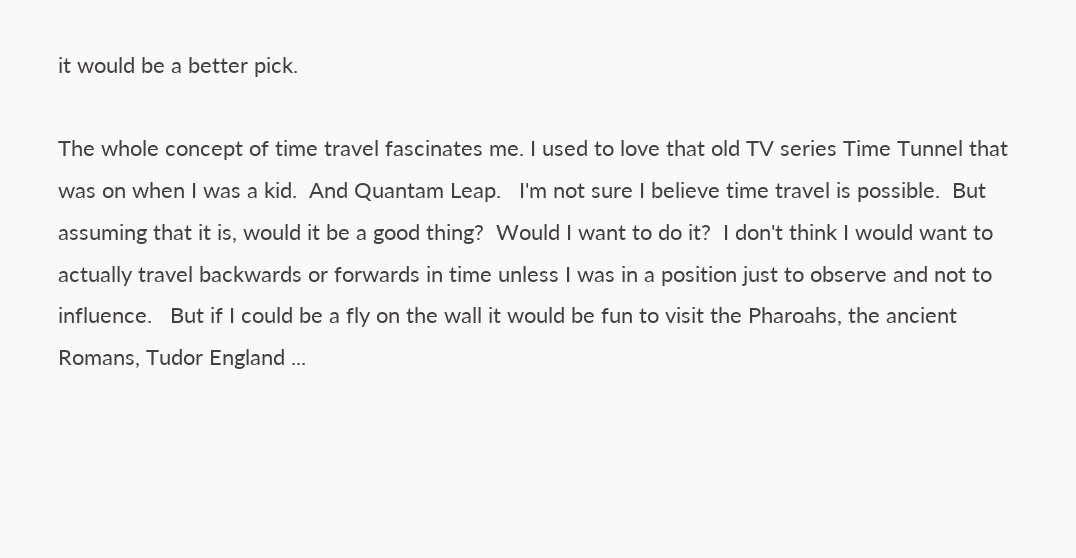it would be a better pick.

The whole concept of time travel fascinates me. I used to love that old TV series Time Tunnel that was on when I was a kid.  And Quantam Leap.   I'm not sure I believe time travel is possible.  But assuming that it is, would it be a good thing?  Would I want to do it?  I don't think I would want to actually travel backwards or forwards in time unless I was in a position just to observe and not to influence.   But if I could be a fly on the wall it would be fun to visit the Pharoahs, the ancient Romans, Tudor England ...